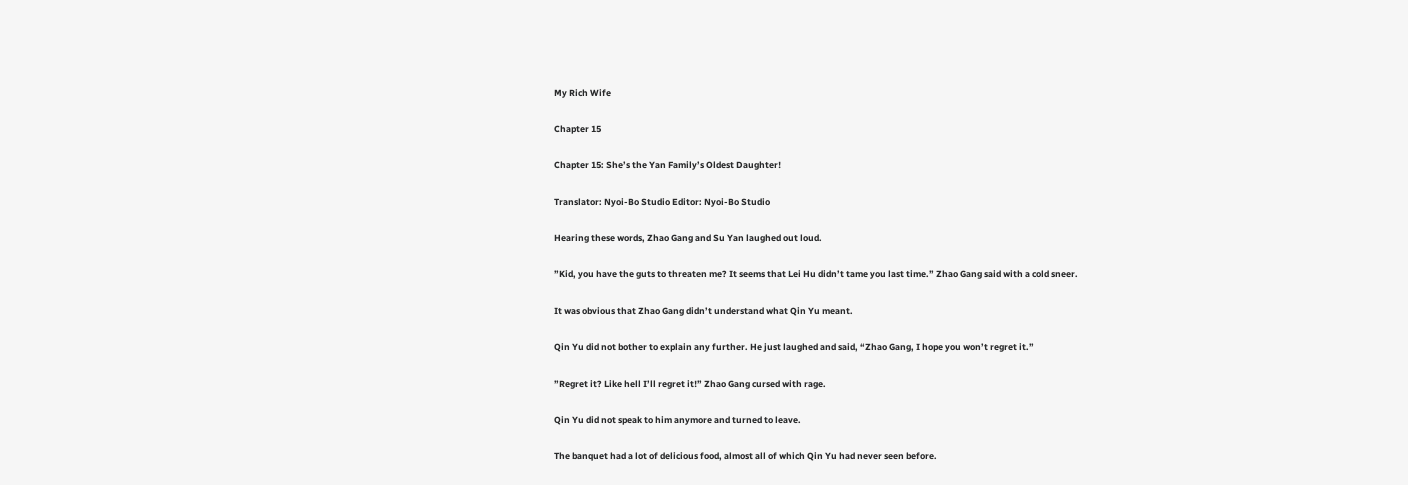My Rich Wife

Chapter 15

Chapter 15: She’s the Yan Family’s Oldest Daughter!

Translator: Nyoi-Bo Studio Editor: Nyoi-Bo Studio

Hearing these words, Zhao Gang and Su Yan laughed out loud.

”Kid, you have the guts to threaten me? It seems that Lei Hu didn’t tame you last time.” Zhao Gang said with a cold sneer.

It was obvious that Zhao Gang didn’t understand what Qin Yu meant.

Qin Yu did not bother to explain any further. He just laughed and said, “Zhao Gang, I hope you won’t regret it.”

”Regret it? Like hell I’ll regret it!” Zhao Gang cursed with rage.

Qin Yu did not speak to him anymore and turned to leave.

The banquet had a lot of delicious food, almost all of which Qin Yu had never seen before.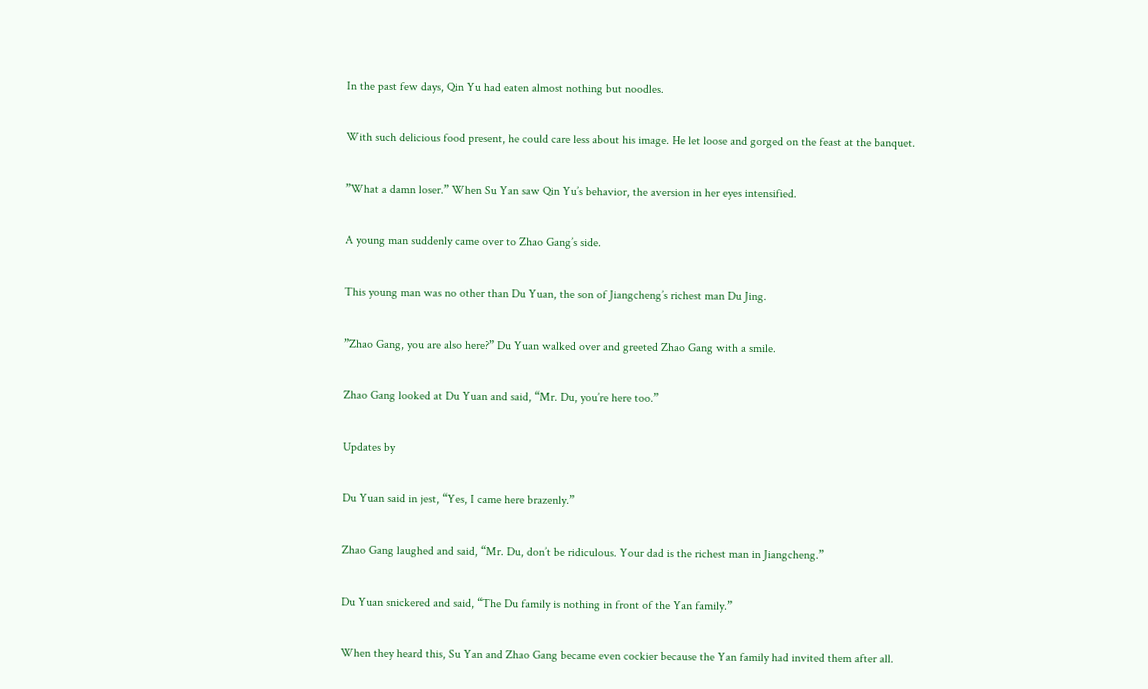In the past few days, Qin Yu had eaten almost nothing but noodles.

With such delicious food present, he could care less about his image. He let loose and gorged on the feast at the banquet.

”What a damn loser.” When Su Yan saw Qin Yu’s behavior, the aversion in her eyes intensified.

A young man suddenly came over to Zhao Gang’s side.

This young man was no other than Du Yuan, the son of Jiangcheng’s richest man Du Jing.

”Zhao Gang, you are also here?” Du Yuan walked over and greeted Zhao Gang with a smile.

Zhao Gang looked at Du Yuan and said, “Mr. Du, you’re here too.”

Updates by

Du Yuan said in jest, “Yes, I came here brazenly.”

Zhao Gang laughed and said, “Mr. Du, don’t be ridiculous. Your dad is the richest man in Jiangcheng.”

Du Yuan snickered and said, “The Du family is nothing in front of the Yan family.”

When they heard this, Su Yan and Zhao Gang became even cockier because the Yan family had invited them after all.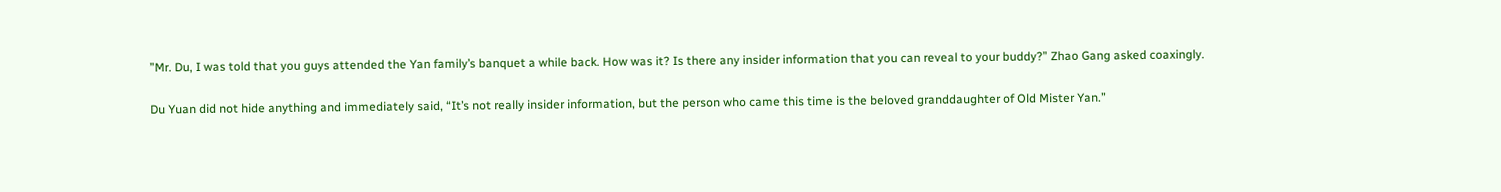”Mr. Du, I was told that you guys attended the Yan family’s banquet a while back. How was it? Is there any insider information that you can reveal to your buddy?” Zhao Gang asked coaxingly.

Du Yuan did not hide anything and immediately said, “It’s not really insider information, but the person who came this time is the beloved granddaughter of Old Mister Yan.”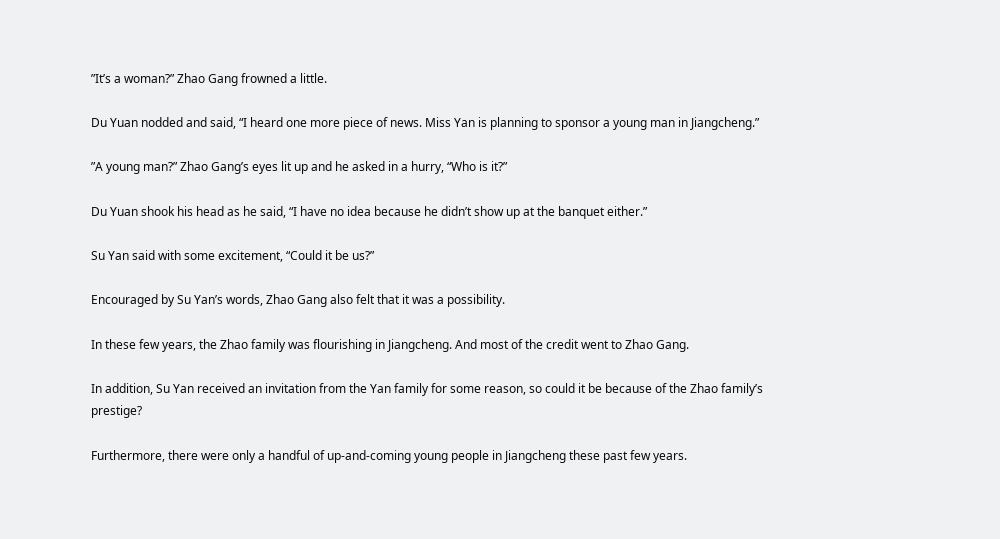”It’s a woman?” Zhao Gang frowned a little.

Du Yuan nodded and said, “I heard one more piece of news. Miss Yan is planning to sponsor a young man in Jiangcheng.”

”A young man?” Zhao Gang’s eyes lit up and he asked in a hurry, “Who is it?”

Du Yuan shook his head as he said, “I have no idea because he didn’t show up at the banquet either.”

Su Yan said with some excitement, “Could it be us?”

Encouraged by Su Yan’s words, Zhao Gang also felt that it was a possibility.

In these few years, the Zhao family was flourishing in Jiangcheng. And most of the credit went to Zhao Gang.

In addition, Su Yan received an invitation from the Yan family for some reason, so could it be because of the Zhao family’s prestige?

Furthermore, there were only a handful of up-and-coming young people in Jiangcheng these past few years.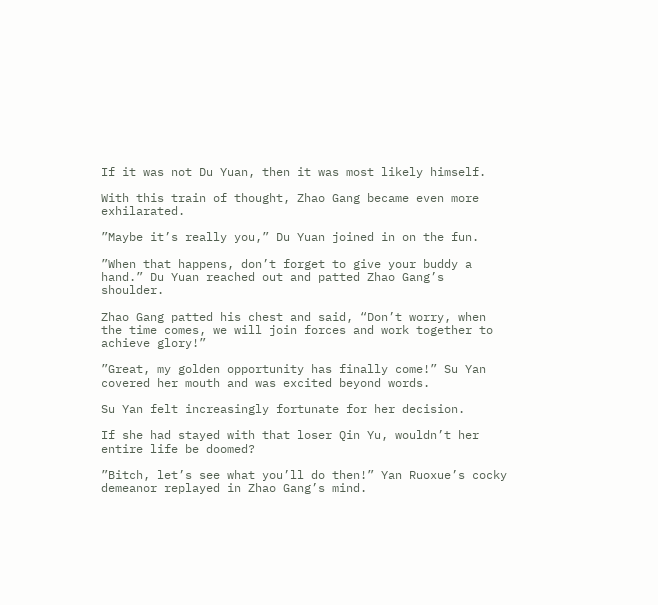If it was not Du Yuan, then it was most likely himself.

With this train of thought, Zhao Gang became even more exhilarated.

”Maybe it’s really you,” Du Yuan joined in on the fun.

”When that happens, don’t forget to give your buddy a hand.” Du Yuan reached out and patted Zhao Gang’s shoulder.

Zhao Gang patted his chest and said, “Don’t worry, when the time comes, we will join forces and work together to achieve glory!”

”Great, my golden opportunity has finally come!” Su Yan covered her mouth and was excited beyond words.

Su Yan felt increasingly fortunate for her decision.

If she had stayed with that loser Qin Yu, wouldn’t her entire life be doomed?

”Bitch, let’s see what you’ll do then!” Yan Ruoxue’s cocky demeanor replayed in Zhao Gang’s mind.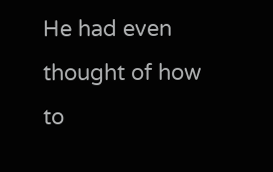He had even thought of how to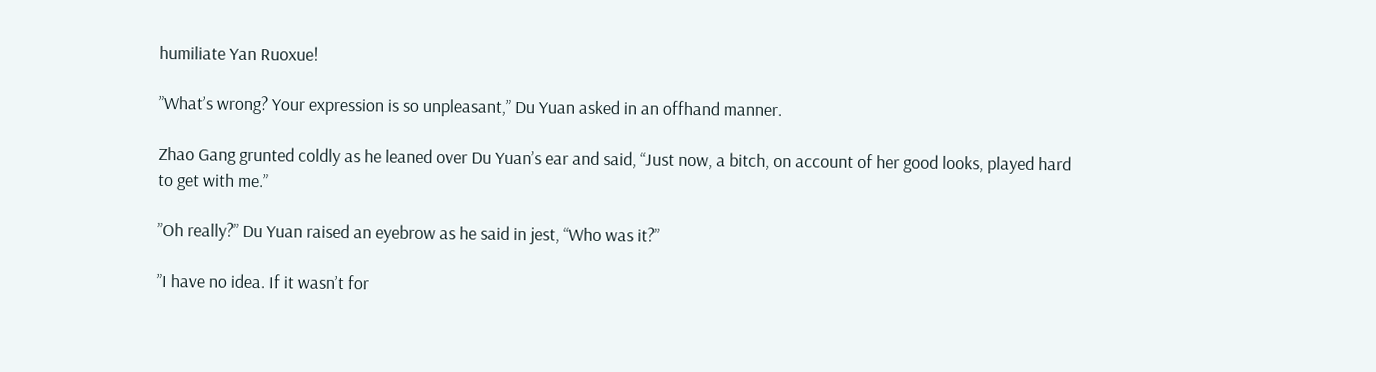humiliate Yan Ruoxue!

”What’s wrong? Your expression is so unpleasant,” Du Yuan asked in an offhand manner.

Zhao Gang grunted coldly as he leaned over Du Yuan’s ear and said, “Just now, a bitch, on account of her good looks, played hard to get with me.”

”Oh really?” Du Yuan raised an eyebrow as he said in jest, “Who was it?”

”I have no idea. If it wasn’t for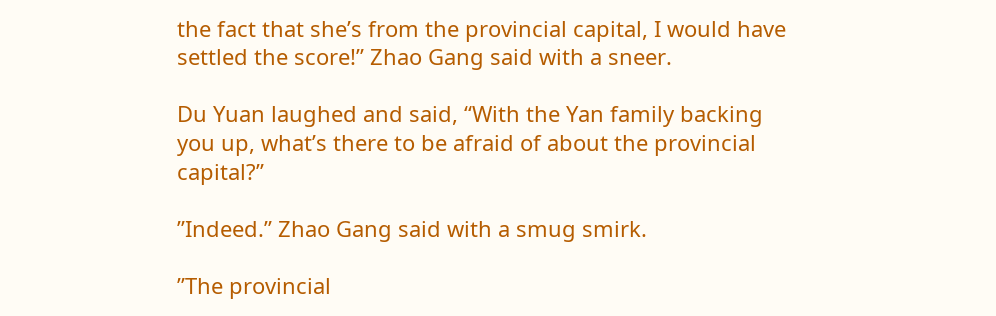the fact that she’s from the provincial capital, I would have settled the score!” Zhao Gang said with a sneer.

Du Yuan laughed and said, “With the Yan family backing you up, what’s there to be afraid of about the provincial capital?”

”Indeed.” Zhao Gang said with a smug smirk.

”The provincial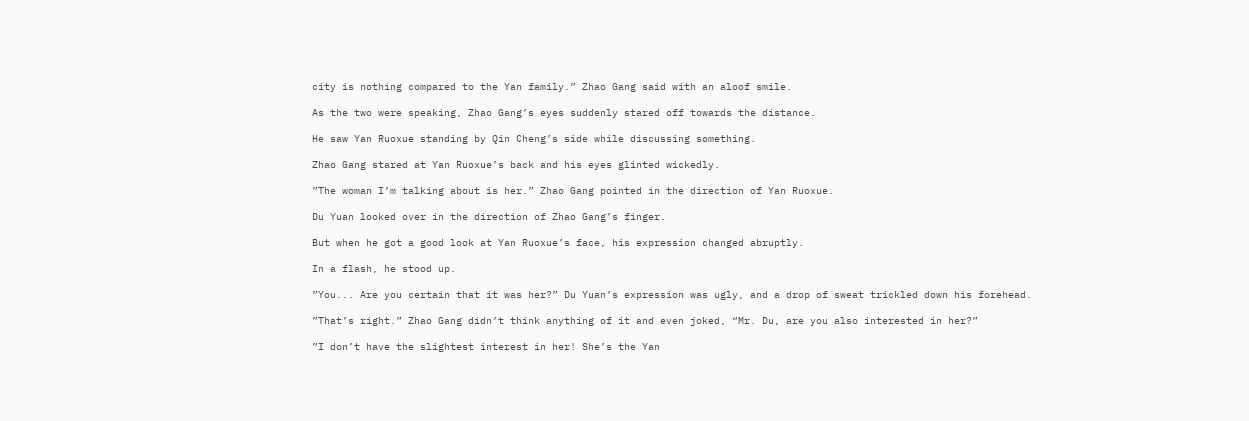city is nothing compared to the Yan family.” Zhao Gang said with an aloof smile.

As the two were speaking, Zhao Gang’s eyes suddenly stared off towards the distance.

He saw Yan Ruoxue standing by Qin Cheng’s side while discussing something.

Zhao Gang stared at Yan Ruoxue’s back and his eyes glinted wickedly.

”The woman I’m talking about is her.” Zhao Gang pointed in the direction of Yan Ruoxue.

Du Yuan looked over in the direction of Zhao Gang’s finger.

But when he got a good look at Yan Ruoxue’s face, his expression changed abruptly.

In a flash, he stood up.

”You... Are you certain that it was her?” Du Yuan’s expression was ugly, and a drop of sweat trickled down his forehead.

”That’s right.” Zhao Gang didn’t think anything of it and even joked, “Mr. Du, are you also interested in her?”

”I don’t have the slightest interest in her! She’s the Yan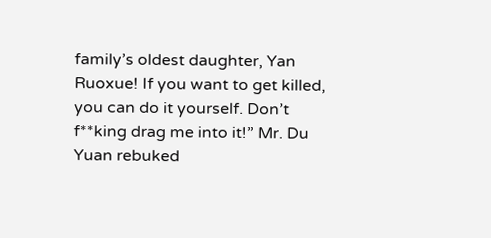family’s oldest daughter, Yan Ruoxue! If you want to get killed, you can do it yourself. Don’t f**king drag me into it!” Mr. Du Yuan rebuked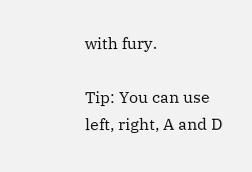with fury.

Tip: You can use left, right, A and D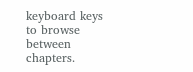keyboard keys to browse between chapters.